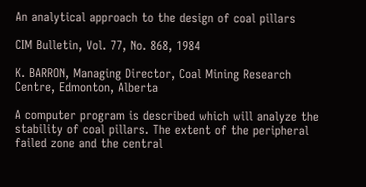An analytical approach to the design of coal pillars

CIM Bulletin, Vol. 77, No. 868, 1984

K. BARRON, Managing Director, Coal Mining Research Centre, Edmonton, Alberta

A computer program is described which will analyze the stability of coal pillars. The extent of the peripheral failed zone and the central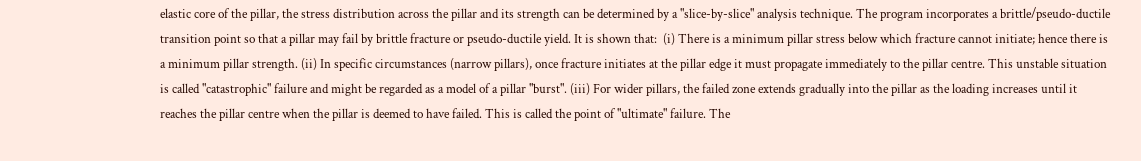elastic core of the pillar, the stress distribution across the pillar and its strength can be determined by a "slice-by-slice" analysis technique. The program incorporates a brittle/pseudo-ductile transition point so that a pillar may fail by brittle fracture or pseudo-ductile yield. It is shown that:  (i) There is a minimum pillar stress below which fracture cannot initiate; hence there is a minimum pillar strength. (ii) In specific circumstances (narrow pillars), once fracture initiates at the pillar edge it must propagate immediately to the pillar centre. This unstable situation is called "catastrophic" failure and might be regarded as a model of a pillar "burst". (iii) For wider pillars, the failed zone extends gradually into the pillar as the loading increases until it reaches the pillar centre when the pillar is deemed to have failed. This is called the point of "ultimate" failure. The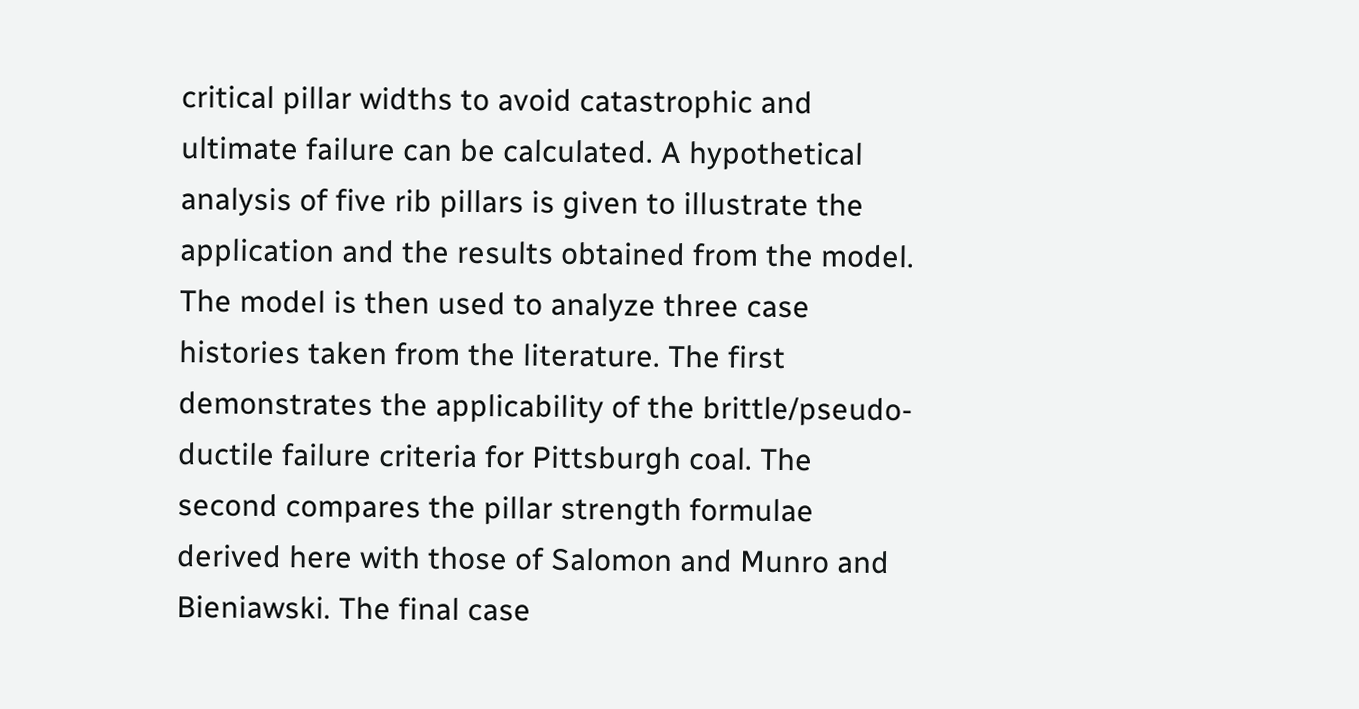critical pillar widths to avoid catastrophic and ultimate failure can be calculated. A hypothetical analysis of five rib pillars is given to illustrate the application and the results obtained from the model. The model is then used to analyze three case histories taken from the literature. The first demonstrates the applicability of the brittle/pseudo-ductile failure criteria for Pittsburgh coal. The second compares the pillar strength formulae derived here with those of Salomon and Munro and Bieniawski. The final case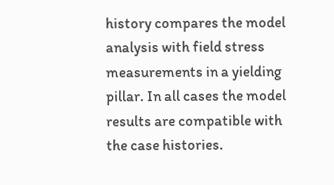history compares the model analysis with field stress measurements in a yielding pillar. In all cases the model results are compatible with the case histories.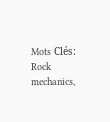Mots Clés: Rock mechanics,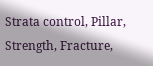Strata control, Pillar, Strength, Fracture,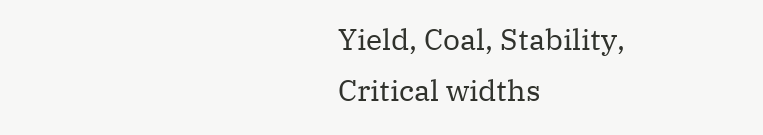Yield, Coal, Stability, Critical widths